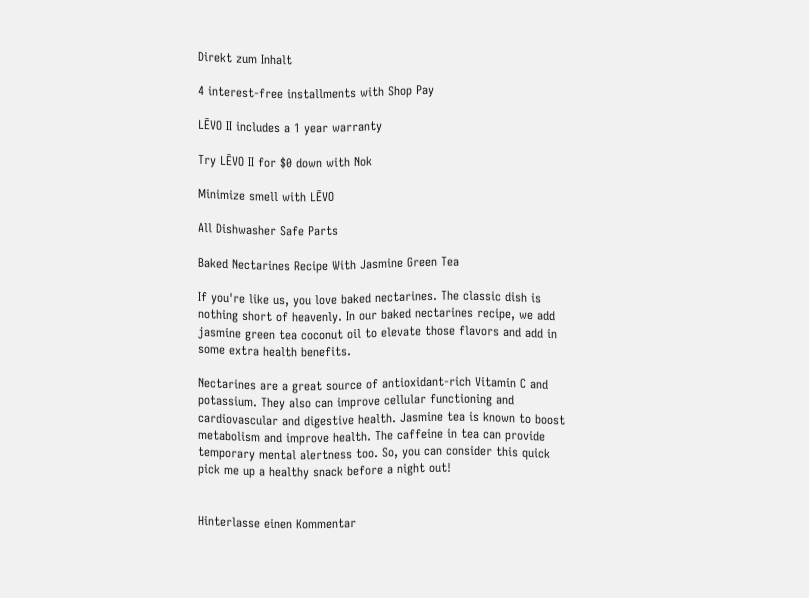Direkt zum Inhalt

4 interest-free installments with Shop Pay

LĒVO II includes a 1 year warranty

Try LĒVO II for $0 down with Nok

Minimize smell with LĒVO

All Dishwasher Safe Parts

Baked Nectarines Recipe With Jasmine Green Tea

If you're like us, you love baked nectarines. The classic dish is nothing short of heavenly. In our baked nectarines recipe, we add jasmine green tea coconut oil to elevate those flavors and add in some extra health benefits.

Nectarines are a great source of antioxidant-rich Vitamin C and potassium. They also can improve cellular functioning and cardiovascular and digestive health. Jasmine tea is known to boost metabolism and improve health. The caffeine in tea can provide temporary mental alertness too. So, you can consider this quick pick me up a healthy snack before a night out!


Hinterlasse einen Kommentar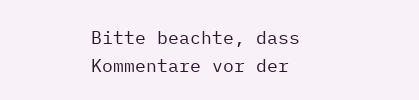Bitte beachte, dass Kommentare vor der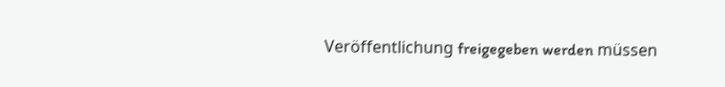Veröffentlichung freigegeben werden müssen